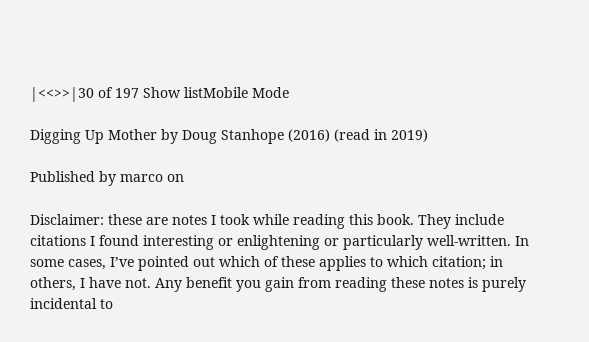|<<>>|30 of 197 Show listMobile Mode

Digging Up Mother by Doug Stanhope (2016) (read in 2019)

Published by marco on

Disclaimer: these are notes I took while reading this book. They include citations I found interesting or enlightening or particularly well-written. In some cases, I’ve pointed out which of these applies to which citation; in others, I have not. Any benefit you gain from reading these notes is purely incidental to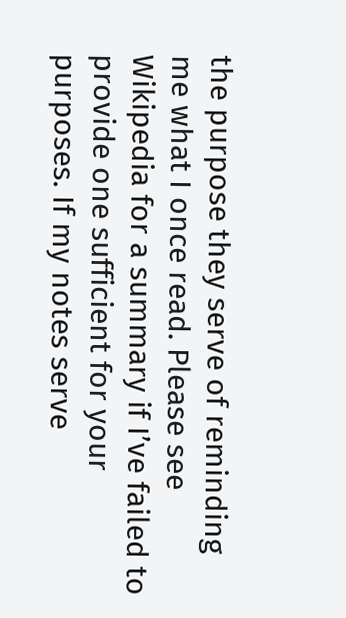the purpose they serve of reminding me what I once read. Please see Wikipedia for a summary if I’ve failed to provide one sufficient for your purposes. If my notes serve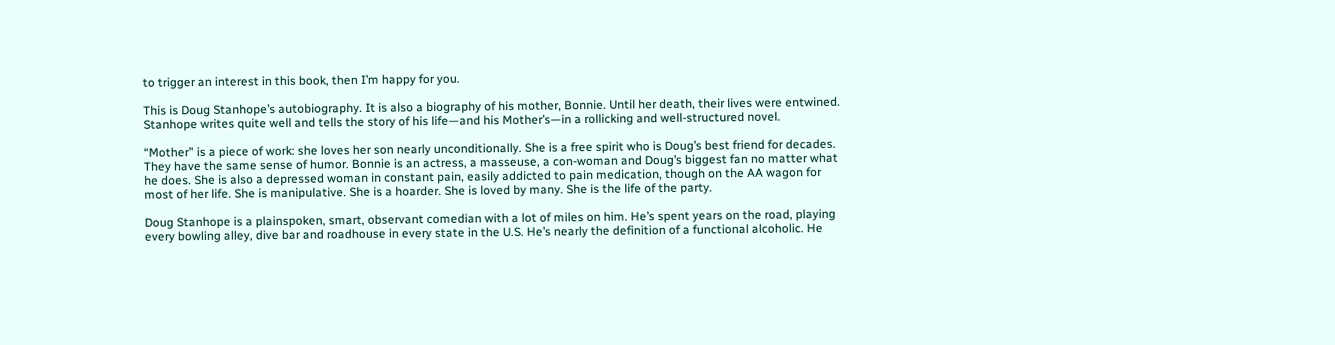to trigger an interest in this book, then I’m happy for you.

This is Doug Stanhope’s autobiography. It is also a biography of his mother, Bonnie. Until her death, their lives were entwined. Stanhope writes quite well and tells the story of his life—and his Mother’s—in a rollicking and well-structured novel.

“Mother” is a piece of work: she loves her son nearly unconditionally. She is a free spirit who is Doug’s best friend for decades. They have the same sense of humor. Bonnie is an actress, a masseuse, a con-woman and Doug’s biggest fan no matter what he does. She is also a depressed woman in constant pain, easily addicted to pain medication, though on the AA wagon for most of her life. She is manipulative. She is a hoarder. She is loved by many. She is the life of the party.

Doug Stanhope is a plainspoken, smart, observant comedian with a lot of miles on him. He’s spent years on the road, playing every bowling alley, dive bar and roadhouse in every state in the U.S. He’s nearly the definition of a functional alcoholic. He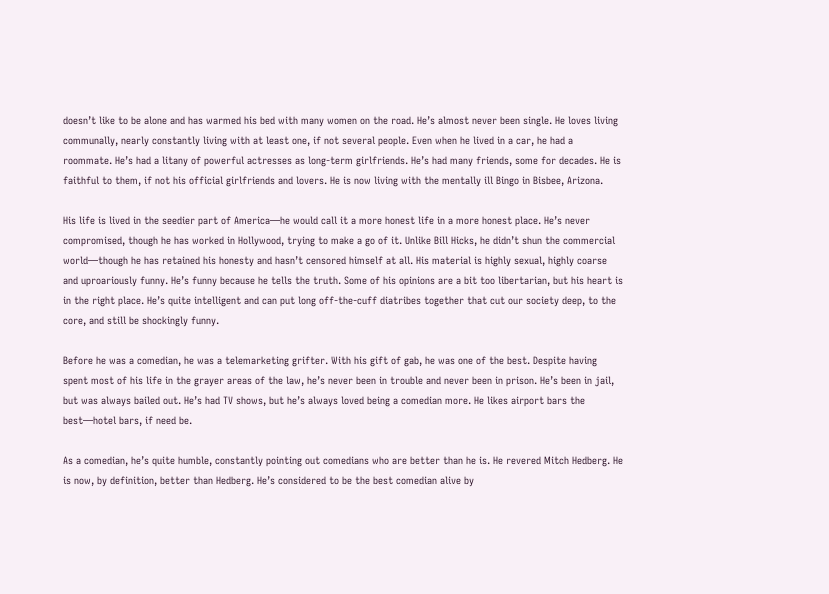doesn’t like to be alone and has warmed his bed with many women on the road. He’s almost never been single. He loves living communally, nearly constantly living with at least one, if not several people. Even when he lived in a car, he had a roommate. He’s had a litany of powerful actresses as long-term girlfriends. He’s had many friends, some for decades. He is faithful to them, if not his official girlfriends and lovers. He is now living with the mentally ill Bingo in Bisbee, Arizona.

His life is lived in the seedier part of America—he would call it a more honest life in a more honest place. He’s never compromised, though he has worked in Hollywood, trying to make a go of it. Unlike Bill Hicks, he didn’t shun the commercial world—though he has retained his honesty and hasn’t censored himself at all. His material is highly sexual, highly coarse and uproariously funny. He’s funny because he tells the truth. Some of his opinions are a bit too libertarian, but his heart is in the right place. He’s quite intelligent and can put long off-the-cuff diatribes together that cut our society deep, to the core, and still be shockingly funny.

Before he was a comedian, he was a telemarketing grifter. With his gift of gab, he was one of the best. Despite having spent most of his life in the grayer areas of the law, he’s never been in trouble and never been in prison. He’s been in jail, but was always bailed out. He’s had TV shows, but he’s always loved being a comedian more. He likes airport bars the best—hotel bars, if need be.

As a comedian, he’s quite humble, constantly pointing out comedians who are better than he is. He revered Mitch Hedberg. He is now, by definition, better than Hedberg. He’s considered to be the best comedian alive by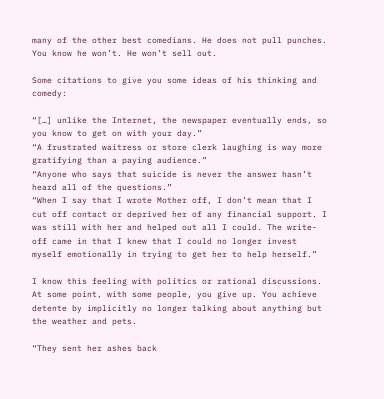many of the other best comedians. He does not pull punches. You know he won’t. He won’t sell out.

Some citations to give you some ideas of his thinking and comedy:

“[…] unlike the Internet, the newspaper eventually ends, so you know to get on with your day.”
“A frustrated waitress or store clerk laughing is way more gratifying than a paying audience.”
“Anyone who says that suicide is never the answer hasn’t heard all of the questions.”
“When I say that I wrote Mother off, I don’t mean that I cut off contact or deprived her of any financial support. I was still with her and helped out all I could. The write-off came in that I knew that I could no longer invest myself emotionally in trying to get her to help herself.”

I know this feeling with politics or rational discussions. At some point, with some people, you give up. You achieve detente by implicitly no longer talking about anything but the weather and pets.

“They sent her ashes back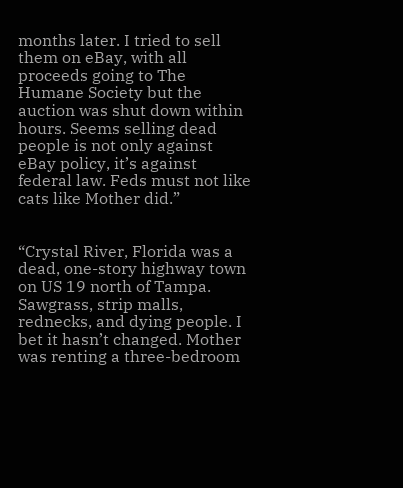months later. I tried to sell them on eBay, with all proceeds going to The Humane Society but the auction was shut down within hours. Seems selling dead people is not only against eBay policy, it’s against federal law. Feds must not like cats like Mother did.”


“Crystal River, Florida was a dead, one-story highway town on US 19 north of Tampa. Sawgrass, strip malls, rednecks, and dying people. I bet it hasn’t changed. Mother was renting a three-bedroom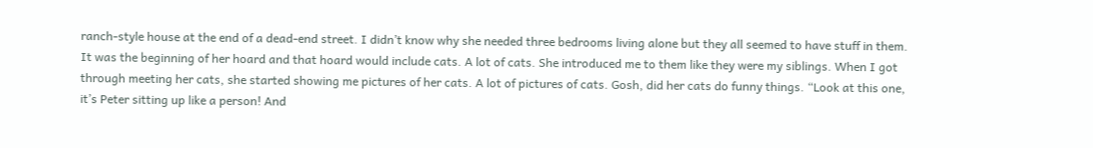ranch-style house at the end of a dead-end street. I didn’t know why she needed three bedrooms living alone but they all seemed to have stuff in them. It was the beginning of her hoard and that hoard would include cats. A lot of cats. She introduced me to them like they were my siblings. When I got through meeting her cats, she started showing me pictures of her cats. A lot of pictures of cats. Gosh, did her cats do funny things. “Look at this one, it’s Peter sitting up like a person! And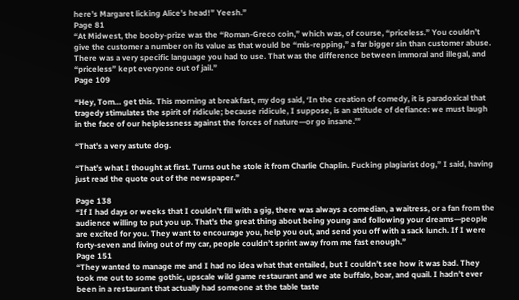here’s Margaret licking Alice’s head!” Yeesh.”
Page 81
“At Midwest, the booby-prize was the “Roman-Greco coin,” which was, of course, “priceless.” You couldn’t give the customer a number on its value as that would be “mis-repping,” a far bigger sin than customer abuse. There was a very specific language you had to use. That was the difference between immoral and illegal, and “priceless” kept everyone out of jail.”
Page 109

“Hey, Tom… get this. This morning at breakfast, my dog said, ‘In the creation of comedy, it is paradoxical that tragedy stimulates the spirit of ridicule; because ridicule, I suppose, is an attitude of defiance: we must laugh in the face of our helplessness against the forces of nature—or go insane.’”

“That’s a very astute dog.

“That’s what I thought at first. Turns out he stole it from Charlie Chaplin. Fucking plagiarist dog,” I said, having just read the quote out of the newspaper.”

Page 138
“If I had days or weeks that I couldn’t fill with a gig, there was always a comedian, a waitress, or a fan from the audience willing to put you up. That’s the great thing about being young and following your dreams—people are excited for you. They want to encourage you, help you out, and send you off with a sack lunch. If I were forty-seven and living out of my car, people couldn’t sprint away from me fast enough.”
Page 151
“They wanted to manage me and I had no idea what that entailed, but I couldn’t see how it was bad. They took me out to some gothic, upscale wild game restaurant and we ate buffalo, boar, and quail. I hadn’t ever been in a restaurant that actually had someone at the table taste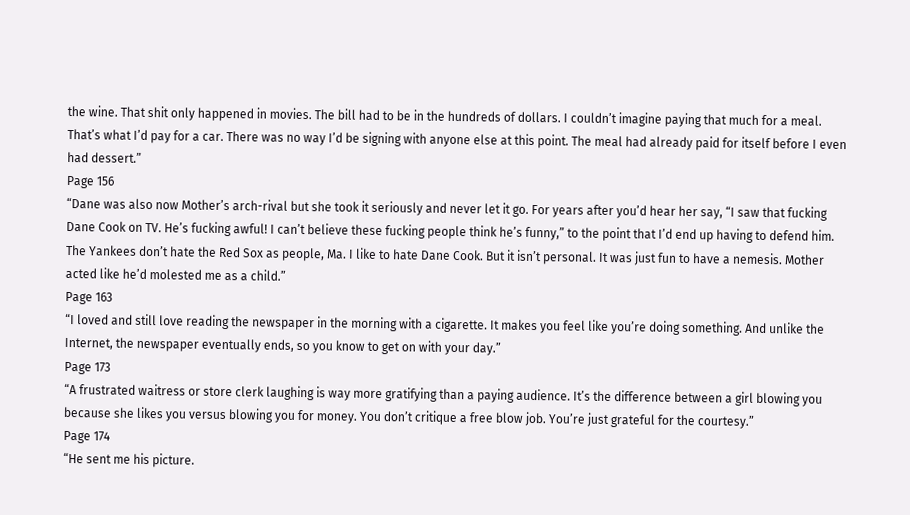the wine. That shit only happened in movies. The bill had to be in the hundreds of dollars. I couldn’t imagine paying that much for a meal. That’s what I’d pay for a car. There was no way I’d be signing with anyone else at this point. The meal had already paid for itself before I even had dessert.”
Page 156
“Dane was also now Mother’s arch-rival but she took it seriously and never let it go. For years after you’d hear her say, “I saw that fucking Dane Cook on TV. He’s fucking awful! I can’t believe these fucking people think he’s funny,” to the point that I’d end up having to defend him. The Yankees don’t hate the Red Sox as people, Ma. I like to hate Dane Cook. But it isn’t personal. It was just fun to have a nemesis. Mother acted like he’d molested me as a child.”
Page 163
“I loved and still love reading the newspaper in the morning with a cigarette. It makes you feel like you’re doing something. And unlike the Internet, the newspaper eventually ends, so you know to get on with your day.”
Page 173
“A frustrated waitress or store clerk laughing is way more gratifying than a paying audience. It’s the difference between a girl blowing you because she likes you versus blowing you for money. You don’t critique a free blow job. You’re just grateful for the courtesy.”
Page 174
“He sent me his picture.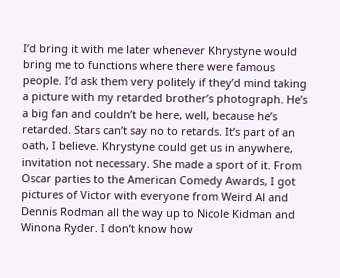I’d bring it with me later whenever Khrystyne would bring me to functions where there were famous people. I’d ask them very politely if they’d mind taking a picture with my retarded brother’s photograph. He’s a big fan and couldn’t be here, well, because he’s retarded. Stars can’t say no to retards. It’s part of an oath, I believe. Khrystyne could get us in anywhere, invitation not necessary. She made a sport of it. From Oscar parties to the American Comedy Awards, I got pictures of Victor with everyone from Weird Al and Dennis Rodman all the way up to Nicole Kidman and Winona Ryder. I don’t know how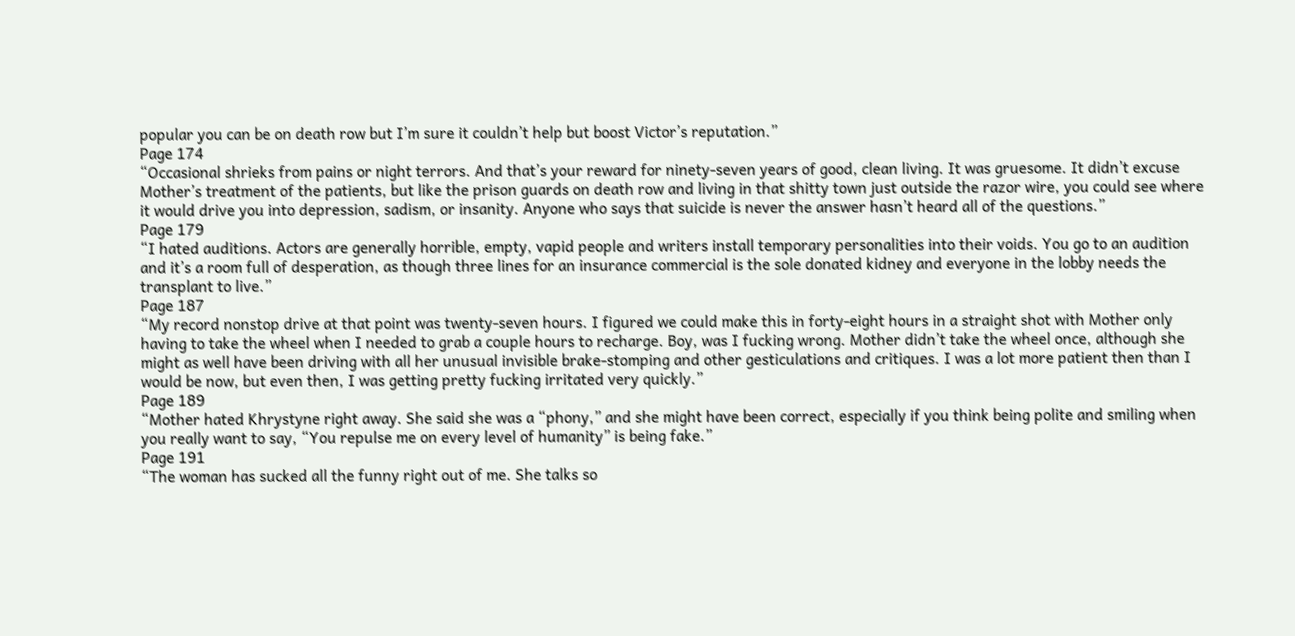popular you can be on death row but I’m sure it couldn’t help but boost Victor’s reputation.”
Page 174
“Occasional shrieks from pains or night terrors. And that’s your reward for ninety-seven years of good, clean living. It was gruesome. It didn’t excuse Mother’s treatment of the patients, but like the prison guards on death row and living in that shitty town just outside the razor wire, you could see where it would drive you into depression, sadism, or insanity. Anyone who says that suicide is never the answer hasn’t heard all of the questions.”
Page 179
“I hated auditions. Actors are generally horrible, empty, vapid people and writers install temporary personalities into their voids. You go to an audition and it’s a room full of desperation, as though three lines for an insurance commercial is the sole donated kidney and everyone in the lobby needs the transplant to live.”
Page 187
“My record nonstop drive at that point was twenty-seven hours. I figured we could make this in forty-eight hours in a straight shot with Mother only having to take the wheel when I needed to grab a couple hours to recharge. Boy, was I fucking wrong. Mother didn’t take the wheel once, although she might as well have been driving with all her unusual invisible brake-stomping and other gesticulations and critiques. I was a lot more patient then than I would be now, but even then, I was getting pretty fucking irritated very quickly.”
Page 189
“Mother hated Khrystyne right away. She said she was a “phony,” and she might have been correct, especially if you think being polite and smiling when you really want to say, “You repulse me on every level of humanity” is being fake.”
Page 191
“The woman has sucked all the funny right out of me. She talks so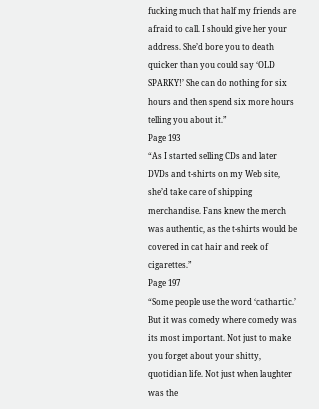fucking much that half my friends are afraid to call. I should give her your address. She’d bore you to death quicker than you could say ‘OLD SPARKY!’ She can do nothing for six hours and then spend six more hours telling you about it.”
Page 193
“As I started selling CDs and later DVDs and t-shirts on my Web site, she’d take care of shipping merchandise. Fans knew the merch was authentic, as the t-shirts would be covered in cat hair and reek of cigarettes.”
Page 197
“Some people use the word ‘cathartic.’ But it was comedy where comedy was its most important. Not just to make you forget about your shitty, quotidian life. Not just when laughter was the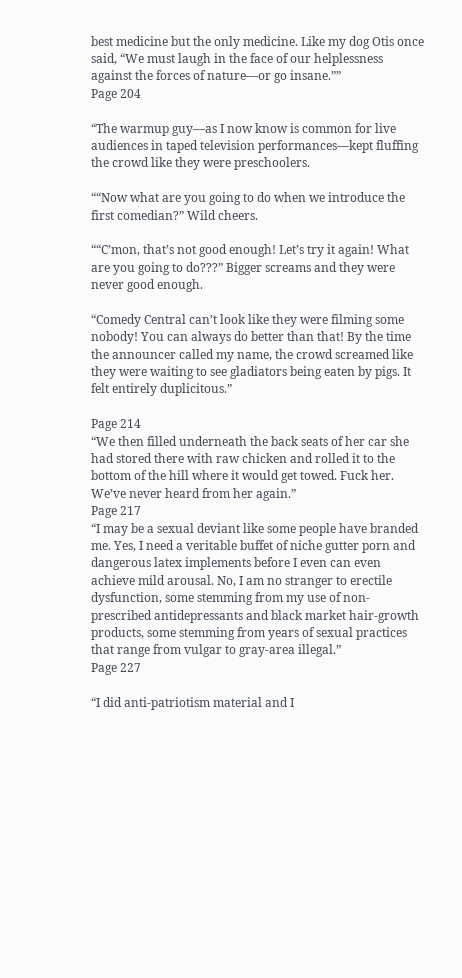best medicine but the only medicine. Like my dog Otis once said, “We must laugh in the face of our helplessness against the forces of nature—or go insane.””
Page 204

“The warmup guy—as I now know is common for live audiences in taped television performances—kept fluffing the crowd like they were preschoolers.

““Now what are you going to do when we introduce the first comedian?” Wild cheers.

““C’mon, that’s not good enough! Let’s try it again! What are you going to do???” Bigger screams and they were never good enough.

“Comedy Central can’t look like they were filming some nobody! You can always do better than that! By the time the announcer called my name, the crowd screamed like they were waiting to see gladiators being eaten by pigs. It felt entirely duplicitous.”

Page 214
“We then filled underneath the back seats of her car she had stored there with raw chicken and rolled it to the bottom of the hill where it would get towed. Fuck her. We’ve never heard from her again.”
Page 217
“I may be a sexual deviant like some people have branded me. Yes, I need a veritable buffet of niche gutter porn and dangerous latex implements before I even can even achieve mild arousal. No, I am no stranger to erectile dysfunction, some stemming from my use of non-prescribed antidepressants and black market hair-growth products, some stemming from years of sexual practices that range from vulgar to gray-area illegal.”
Page 227

“I did anti-patriotism material and I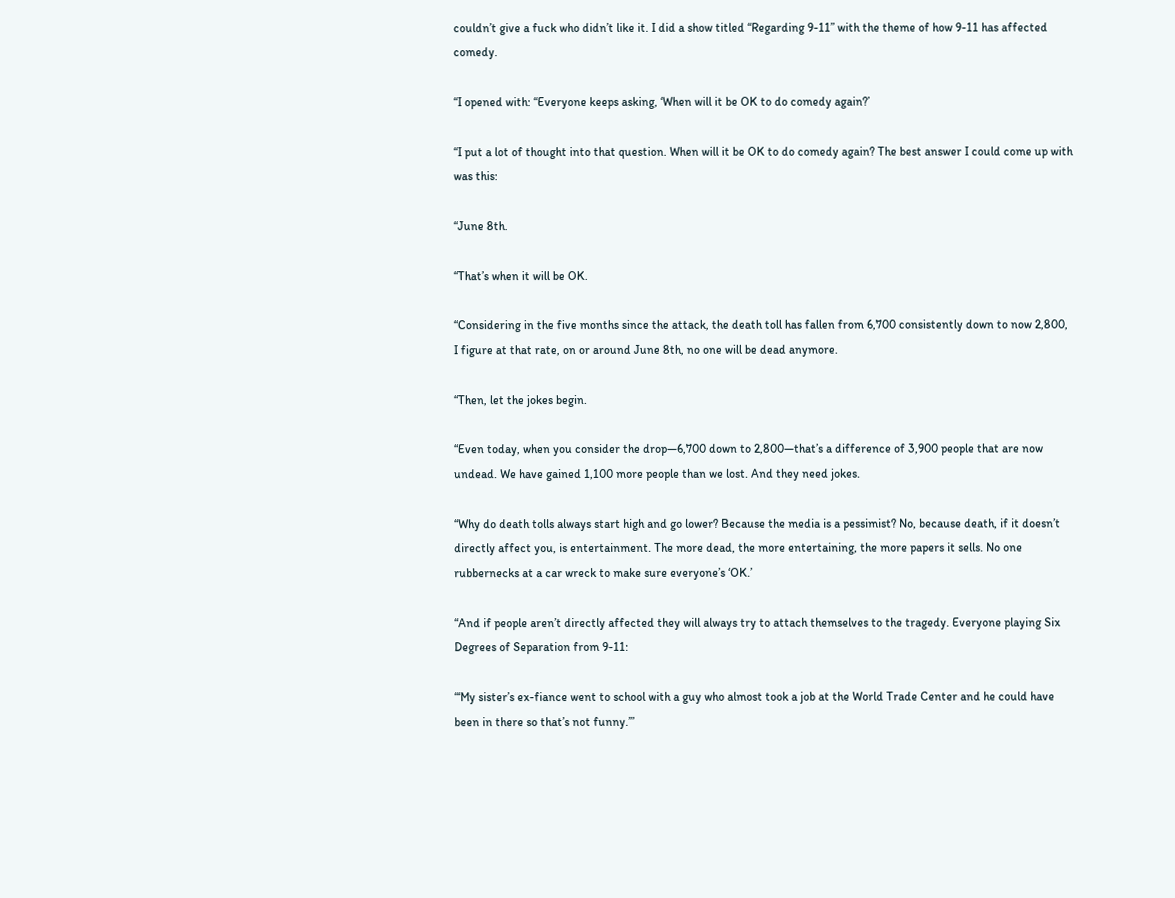couldn’t give a fuck who didn’t like it. I did a show titled “Regarding 9-11” with the theme of how 9-11 has affected comedy.

“I opened with: “Everyone keeps asking, ‘When will it be OK to do comedy again?’

“I put a lot of thought into that question. When will it be OK to do comedy again? The best answer I could come up with was this:

“June 8th.

“That’s when it will be OK.

“Considering in the five months since the attack, the death toll has fallen from 6,700 consistently down to now 2,800, I figure at that rate, on or around June 8th, no one will be dead anymore.

“Then, let the jokes begin.

“Even today, when you consider the drop—6,700 down to 2,800—that’s a difference of 3,900 people that are now undead. We have gained 1,100 more people than we lost. And they need jokes.

“Why do death tolls always start high and go lower? Because the media is a pessimist? No, because death, if it doesn’t directly affect you, is entertainment. The more dead, the more entertaining, the more papers it sells. No one rubbernecks at a car wreck to make sure everyone’s ‘OK.’

“And if people aren’t directly affected they will always try to attach themselves to the tragedy. Everyone playing Six Degrees of Separation from 9-11:

“‘My sister’s ex-fiance went to school with a guy who almost took a job at the World Trade Center and he could have been in there so that’s not funny.’”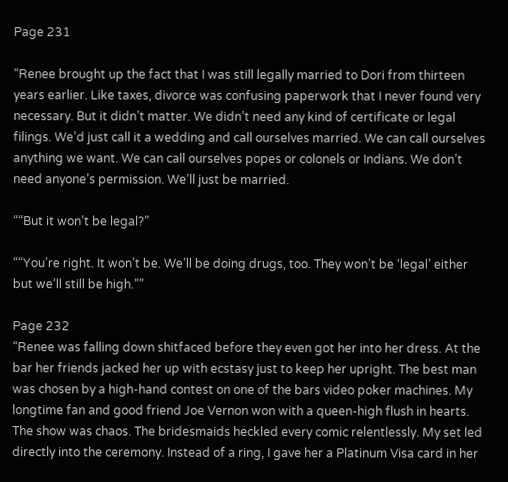Page 231

“Renee brought up the fact that I was still legally married to Dori from thirteen years earlier. Like taxes, divorce was confusing paperwork that I never found very necessary. But it didn’t matter. We didn’t need any kind of certificate or legal filings. We’d just call it a wedding and call ourselves married. We can call ourselves anything we want. We can call ourselves popes or colonels or Indians. We don’t need anyone’s permission. We’ll just be married.

““But it won’t be legal?”

““You’re right. It won’t be. We’ll be doing drugs, too. They won’t be ‘legal’ either but we’ll still be high.””

Page 232
“Renee was falling down shitfaced before they even got her into her dress. At the bar her friends jacked her up with ecstasy just to keep her upright. The best man was chosen by a high-hand contest on one of the bars video poker machines. My longtime fan and good friend Joe Vernon won with a queen-high flush in hearts. The show was chaos. The bridesmaids heckled every comic relentlessly. My set led directly into the ceremony. Instead of a ring, I gave her a Platinum Visa card in her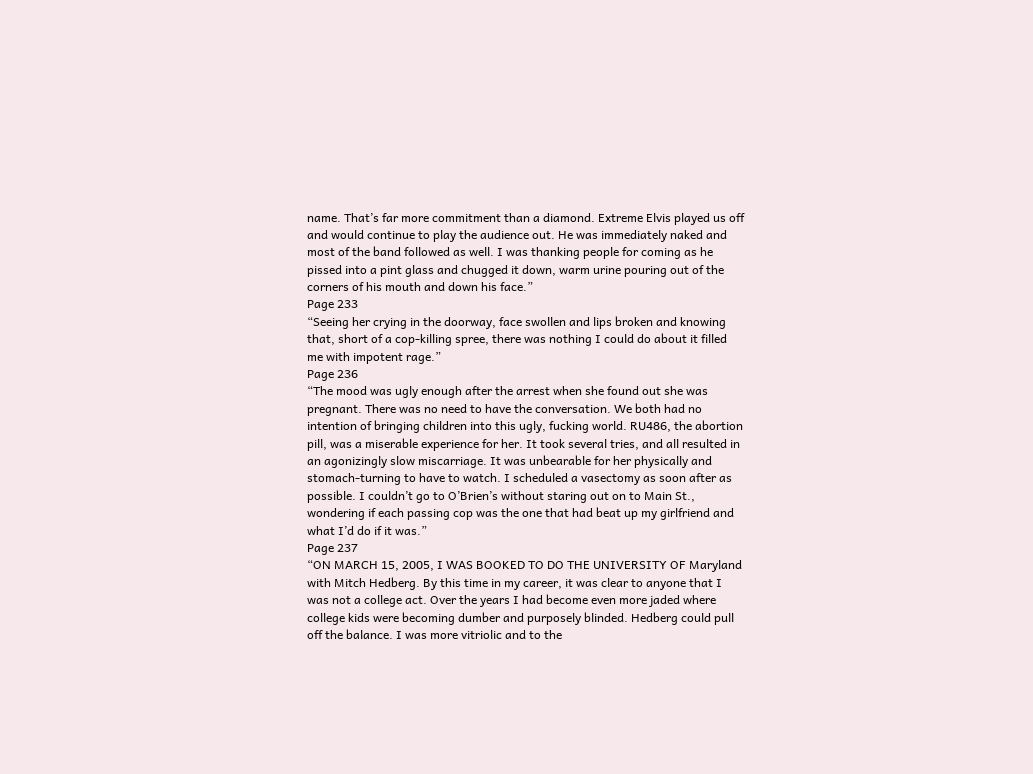name. That’s far more commitment than a diamond. Extreme Elvis played us off and would continue to play the audience out. He was immediately naked and most of the band followed as well. I was thanking people for coming as he pissed into a pint glass and chugged it down, warm urine pouring out of the corners of his mouth and down his face.”
Page 233
“Seeing her crying in the doorway, face swollen and lips broken and knowing that, short of a cop-killing spree, there was nothing I could do about it filled me with impotent rage.”
Page 236
“The mood was ugly enough after the arrest when she found out she was pregnant. There was no need to have the conversation. We both had no intention of bringing children into this ugly, fucking world. RU486, the abortion pill, was a miserable experience for her. It took several tries, and all resulted in an agonizingly slow miscarriage. It was unbearable for her physically and stomach-turning to have to watch. I scheduled a vasectomy as soon after as possible. I couldn’t go to O’Brien’s without staring out on to Main St., wondering if each passing cop was the one that had beat up my girlfriend and what I’d do if it was.”
Page 237
“ON MARCH 15, 2005, I WAS BOOKED TO DO THE UNIVERSITY OF Maryland with Mitch Hedberg. By this time in my career, it was clear to anyone that I was not a college act. Over the years I had become even more jaded where college kids were becoming dumber and purposely blinded. Hedberg could pull off the balance. I was more vitriolic and to the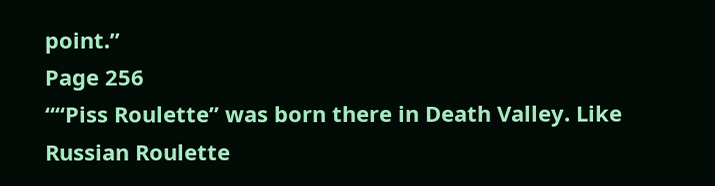point.”
Page 256
““Piss Roulette” was born there in Death Valley. Like Russian Roulette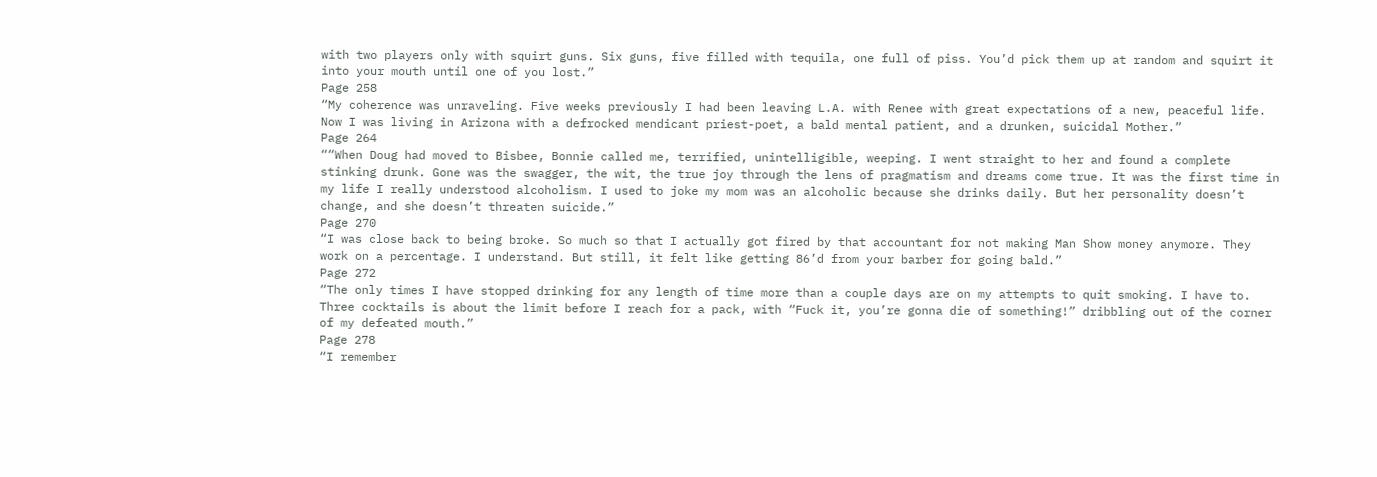with two players only with squirt guns. Six guns, five filled with tequila, one full of piss. You’d pick them up at random and squirt it into your mouth until one of you lost.”
Page 258
“My coherence was unraveling. Five weeks previously I had been leaving L.A. with Renee with great expectations of a new, peaceful life. Now I was living in Arizona with a defrocked mendicant priest-poet, a bald mental patient, and a drunken, suicidal Mother.”
Page 264
““When Doug had moved to Bisbee, Bonnie called me, terrified, unintelligible, weeping. I went straight to her and found a complete stinking drunk. Gone was the swagger, the wit, the true joy through the lens of pragmatism and dreams come true. It was the first time in my life I really understood alcoholism. I used to joke my mom was an alcoholic because she drinks daily. But her personality doesn’t change, and she doesn’t threaten suicide.”
Page 270
“I was close back to being broke. So much so that I actually got fired by that accountant for not making Man Show money anymore. They work on a percentage. I understand. But still, it felt like getting 86’d from your barber for going bald.”
Page 272
“The only times I have stopped drinking for any length of time more than a couple days are on my attempts to quit smoking. I have to. Three cocktails is about the limit before I reach for a pack, with “Fuck it, you’re gonna die of something!” dribbling out of the corner of my defeated mouth.”
Page 278
“I remember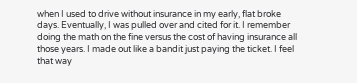when I used to drive without insurance in my early, flat broke days. Eventually, I was pulled over and cited for it. I remember doing the math on the fine versus the cost of having insurance all those years. I made out like a bandit just paying the ticket. I feel that way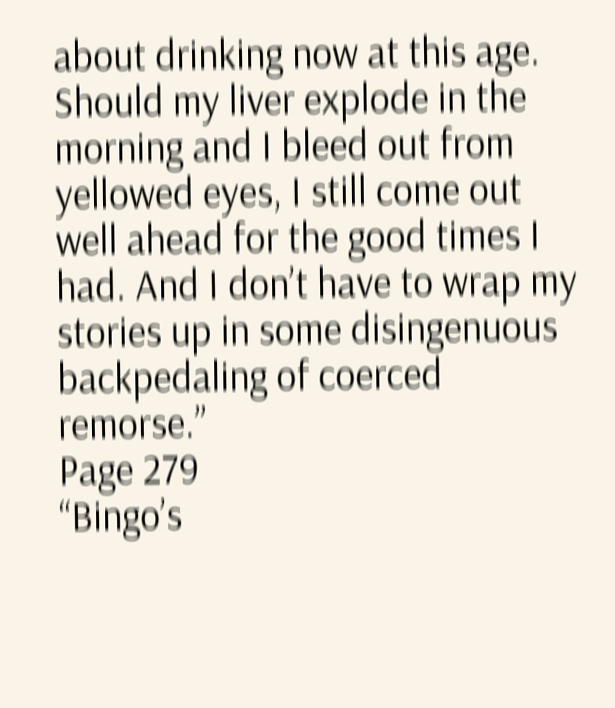about drinking now at this age. Should my liver explode in the morning and I bleed out from yellowed eyes, I still come out well ahead for the good times I had. And I don’t have to wrap my stories up in some disingenuous backpedaling of coerced remorse.”
Page 279
“Bingo’s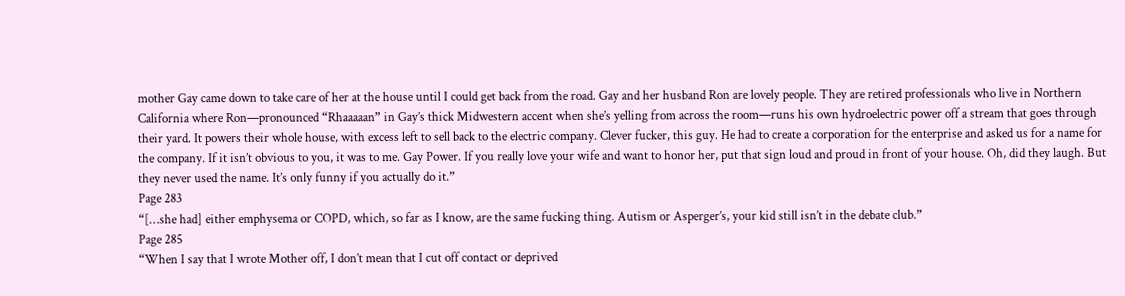mother Gay came down to take care of her at the house until I could get back from the road. Gay and her husband Ron are lovely people. They are retired professionals who live in Northern California where Ron—pronounced “Rhaaaaan” in Gay’s thick Midwestern accent when she’s yelling from across the room—runs his own hydroelectric power off a stream that goes through their yard. It powers their whole house, with excess left to sell back to the electric company. Clever fucker, this guy. He had to create a corporation for the enterprise and asked us for a name for the company. If it isn’t obvious to you, it was to me. Gay Power. If you really love your wife and want to honor her, put that sign loud and proud in front of your house. Oh, did they laugh. But they never used the name. It’s only funny if you actually do it.”
Page 283
“[…she had] either emphysema or COPD, which, so far as I know, are the same fucking thing. Autism or Asperger’s, your kid still isn’t in the debate club.”
Page 285
“When I say that I wrote Mother off, I don’t mean that I cut off contact or deprived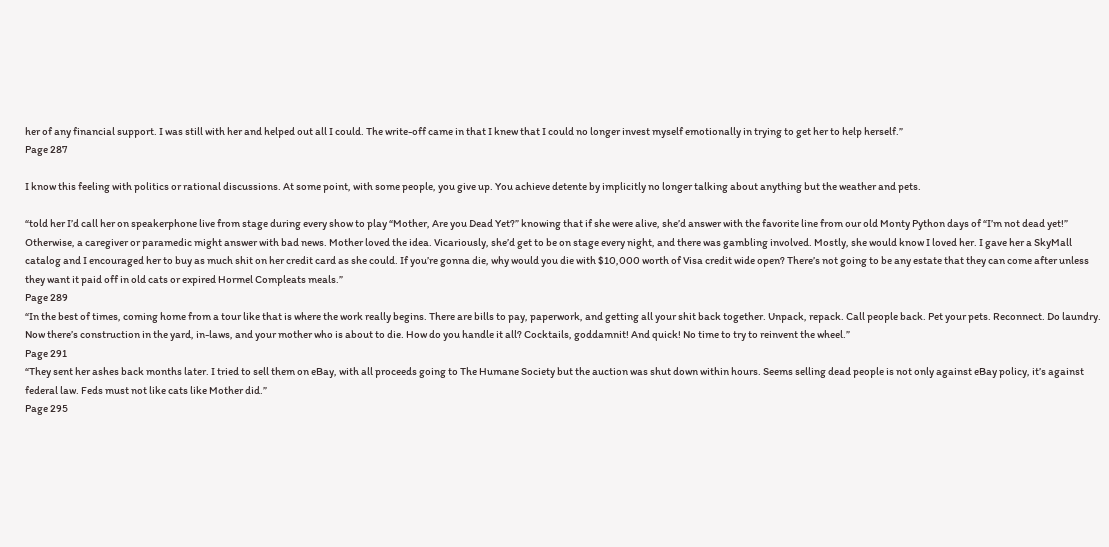her of any financial support. I was still with her and helped out all I could. The write-off came in that I knew that I could no longer invest myself emotionally in trying to get her to help herself.”
Page 287

I know this feeling with politics or rational discussions. At some point, with some people, you give up. You achieve detente by implicitly no longer talking about anything but the weather and pets.

“told her I’d call her on speakerphone live from stage during every show to play “Mother, Are you Dead Yet?” knowing that if she were alive, she’d answer with the favorite line from our old Monty Python days of “I’m not dead yet!” Otherwise, a caregiver or paramedic might answer with bad news. Mother loved the idea. Vicariously, she’d get to be on stage every night, and there was gambling involved. Mostly, she would know I loved her. I gave her a SkyMall catalog and I encouraged her to buy as much shit on her credit card as she could. If you’re gonna die, why would you die with $10,000 worth of Visa credit wide open? There’s not going to be any estate that they can come after unless they want it paid off in old cats or expired Hormel Compleats meals.”
Page 289
“In the best of times, coming home from a tour like that is where the work really begins. There are bills to pay, paperwork, and getting all your shit back together. Unpack, repack. Call people back. Pet your pets. Reconnect. Do laundry. Now there’s construction in the yard, in-laws, and your mother who is about to die. How do you handle it all? Cocktails, goddamnit! And quick! No time to try to reinvent the wheel.”
Page 291
“They sent her ashes back months later. I tried to sell them on eBay, with all proceeds going to The Humane Society but the auction was shut down within hours. Seems selling dead people is not only against eBay policy, it’s against federal law. Feds must not like cats like Mother did.”
Page 295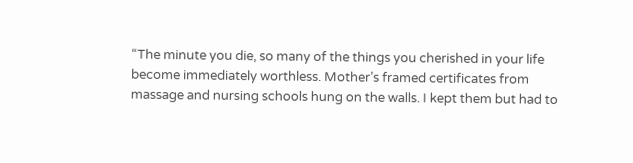“The minute you die, so many of the things you cherished in your life become immediately worthless. Mother’s framed certificates from massage and nursing schools hung on the walls. I kept them but had to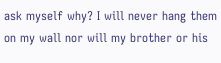ask myself why? I will never hang them on my wall nor will my brother or his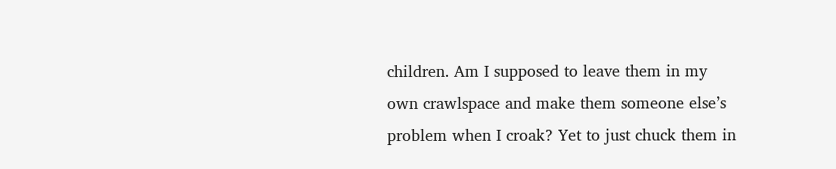children. Am I supposed to leave them in my own crawlspace and make them someone else’s problem when I croak? Yet to just chuck them in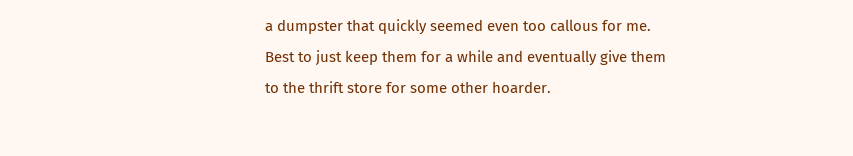a dumpster that quickly seemed even too callous for me. Best to just keep them for a while and eventually give them to the thrift store for some other hoarder.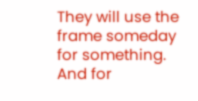They will use the frame someday for something. And for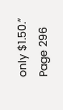only $1.50.”
Page 296